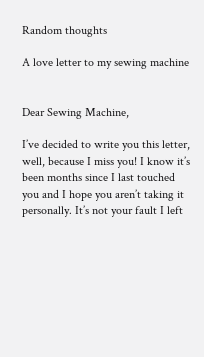Random thoughts

A love letter to my sewing machine


Dear Sewing Machine,

I’ve decided to write you this letter, well, because I miss you! I know it’s been months since I last touched you and I hope you aren’t taking it personally. It’s not your fault I left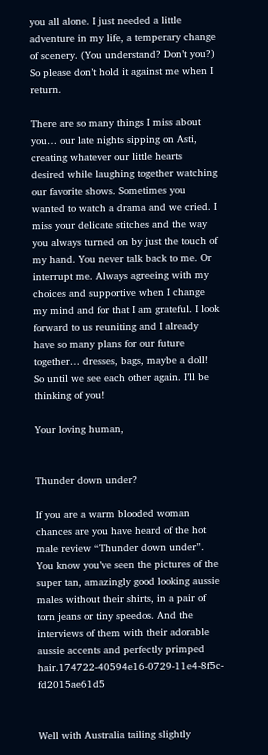you all alone. I just needed a little adventure in my life, a temperary change of scenery. (You understand? Don’t you?) So please don’t hold it against me when I return.

There are so many things I miss about you… our late nights sipping on Asti, creating whatever our little hearts desired while laughing together watching our favorite shows. Sometimes you wanted to watch a drama and we cried. I miss your delicate stitches and the way you always turned on by just the touch of my hand. You never talk back to me. Or interrupt me. Always agreeing with my choices and supportive when I change my mind and for that I am grateful. I look forward to us reuniting and I already have so many plans for our future together… dresses, bags, maybe a doll! So until we see each other again. I’ll be thinking of you!

Your loving human,


Thunder down under?

If you are a warm blooded woman chances are you have heard of the hot male review “Thunder down under”. You know you’ve seen the pictures of the super tan, amazingly good looking aussie males without their shirts, in a pair of torn jeans or tiny speedos. And the interviews of them with their adorable aussie accents and perfectly primped hair.174722-40594e16-0729-11e4-8f5c-fd2015ae61d5


Well with Australia tailing slightly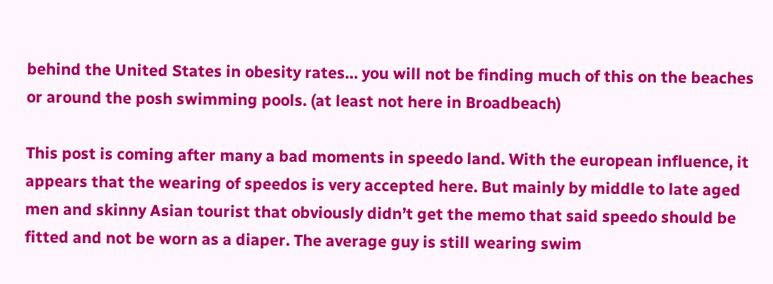behind the United States in obesity rates… you will not be finding much of this on the beaches or around the posh swimming pools. (at least not here in Broadbeach)

This post is coming after many a bad moments in speedo land. With the european influence, it appears that the wearing of speedos is very accepted here. But mainly by middle to late aged men and skinny Asian tourist that obviously didn’t get the memo that said speedo should be fitted and not be worn as a diaper. The average guy is still wearing swim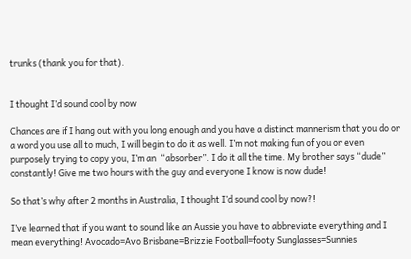trunks (thank you for that).


I thought I’d sound cool by now

Chances are if I hang out with you long enough and you have a distinct mannerism that you do or a word you use all to much, I will begin to do it as well. I’m not making fun of you or even purposely trying to copy you, I’m an  “absorber”. I do it all the time. My brother says “dude” constantly! Give me two hours with the guy and everyone I know is now dude!

So that’s why after 2 months in Australia, I thought I’d sound cool by now?!

I’ve learned that if you want to sound like an Aussie you have to abbreviate everything and I mean everything! Avocado=Avo Brisbane=Brizzie Football=footy Sunglasses=Sunnies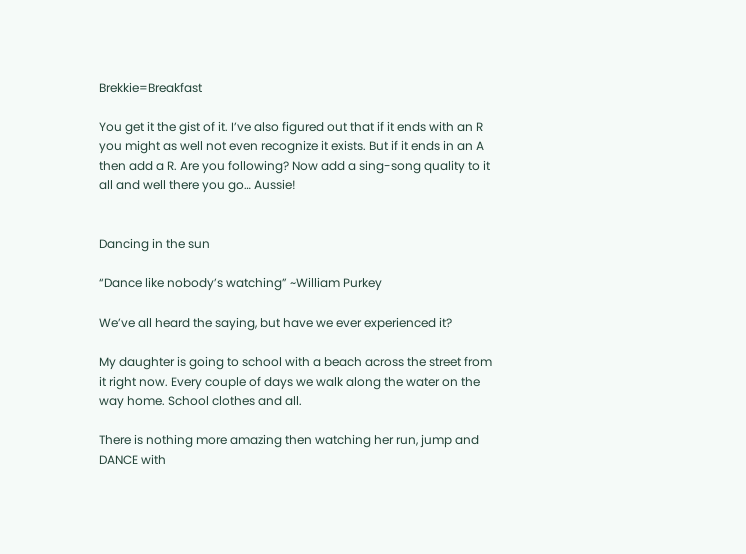Brekkie=Breakfast

You get it the gist of it. I’ve also figured out that if it ends with an R you might as well not even recognize it exists. But if it ends in an A then add a R. Are you following? Now add a sing-song quality to it all and well there you go… Aussie!


Dancing in the sun

“Dance like nobody’s watching” ~William Purkey

We’ve all heard the saying, but have we ever experienced it?

My daughter is going to school with a beach across the street from it right now. Every couple of days we walk along the water on the way home. School clothes and all.

There is nothing more amazing then watching her run, jump and DANCE with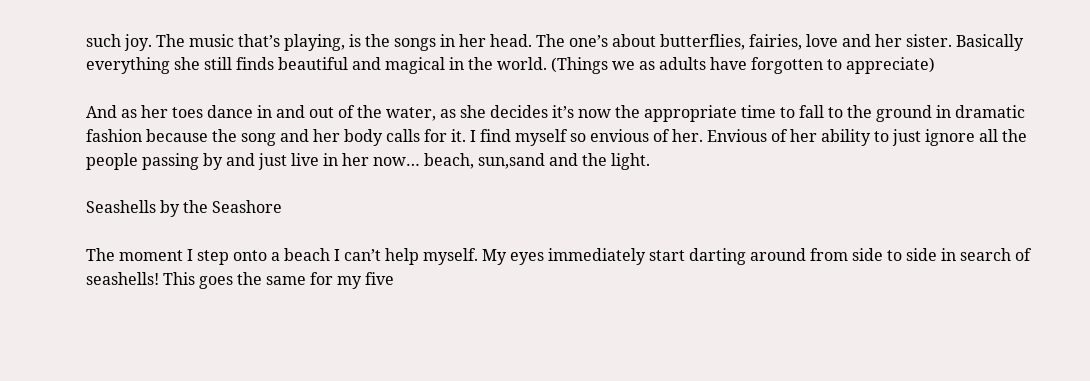such joy. The music that’s playing, is the songs in her head. The one’s about butterflies, fairies, love and her sister. Basically everything she still finds beautiful and magical in the world. (Things we as adults have forgotten to appreciate)

And as her toes dance in and out of the water, as she decides it’s now the appropriate time to fall to the ground in dramatic fashion because the song and her body calls for it. I find myself so envious of her. Envious of her ability to just ignore all the people passing by and just live in her now… beach, sun,sand and the light.

Seashells by the Seashore

The moment I step onto a beach I can’t help myself. My eyes immediately start darting around from side to side in search of seashells! This goes the same for my five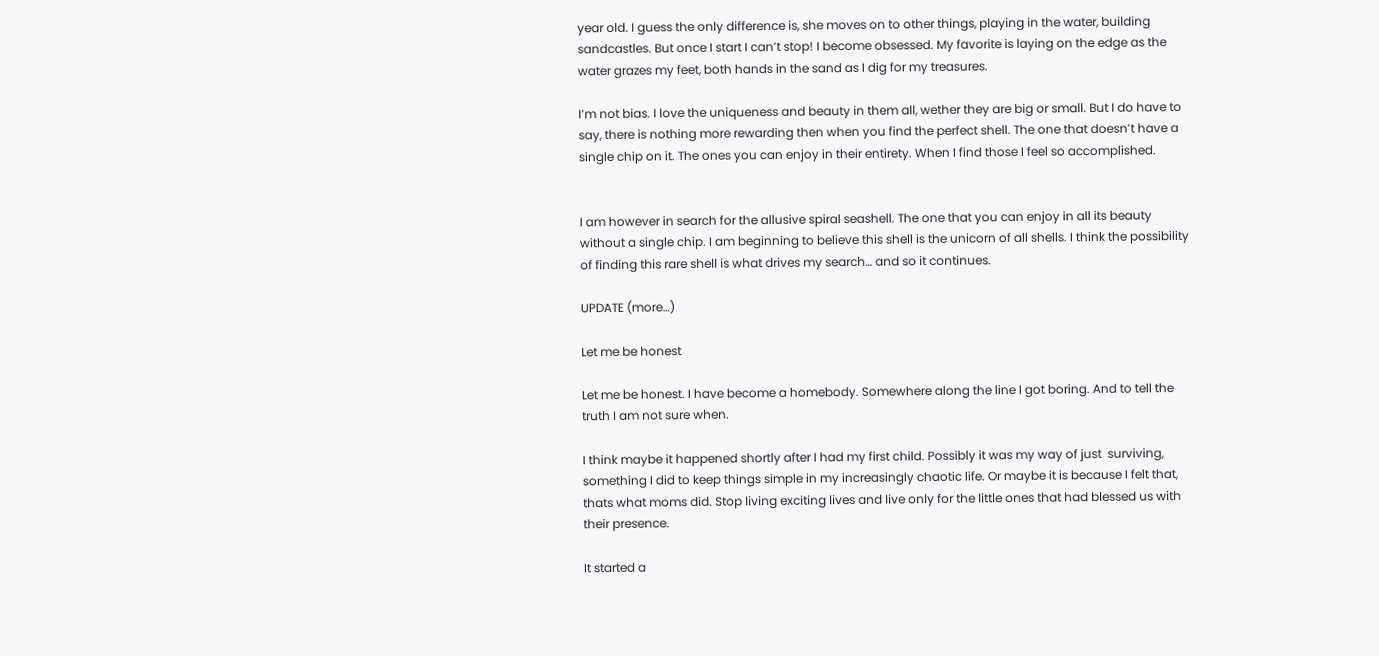year old. I guess the only difference is, she moves on to other things, playing in the water, building sandcastles. But once I start I can’t stop! I become obsessed. My favorite is laying on the edge as the water grazes my feet, both hands in the sand as I dig for my treasures.

I’m not bias. I love the uniqueness and beauty in them all, wether they are big or small. But I do have to say, there is nothing more rewarding then when you find the perfect shell. The one that doesn’t have a single chip on it. The ones you can enjoy in their entirety. When I find those I feel so accomplished.


I am however in search for the allusive spiral seashell. The one that you can enjoy in all its beauty without a single chip. I am beginning to believe this shell is the unicorn of all shells. I think the possibility of finding this rare shell is what drives my search… and so it continues.

UPDATE (more…)

Let me be honest

Let me be honest. I have become a homebody. Somewhere along the line I got boring. And to tell the truth I am not sure when.

I think maybe it happened shortly after I had my first child. Possibly it was my way of just  surviving, something I did to keep things simple in my increasingly chaotic life. Or maybe it is because I felt that, thats what moms did. Stop living exciting lives and live only for the little ones that had blessed us with their presence.

It started a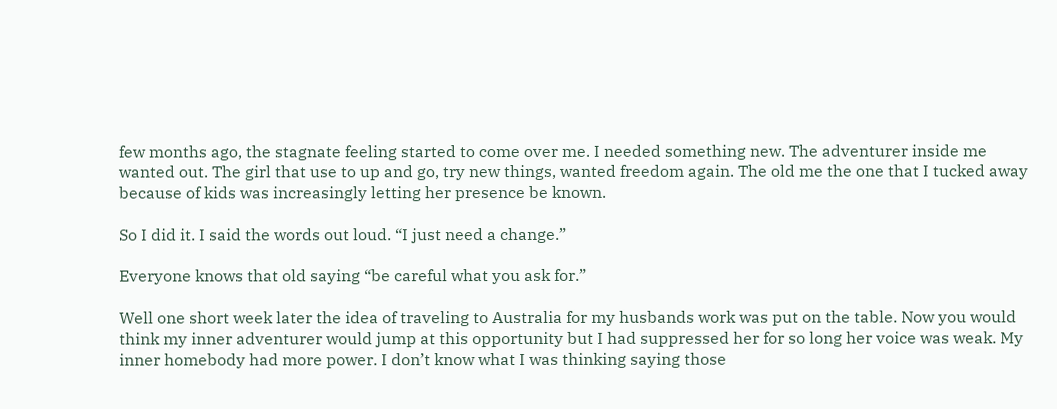few months ago, the stagnate feeling started to come over me. I needed something new. The adventurer inside me wanted out. The girl that use to up and go, try new things, wanted freedom again. The old me the one that I tucked away because of kids was increasingly letting her presence be known.

So I did it. I said the words out loud. “I just need a change.”

Everyone knows that old saying “be careful what you ask for.”

Well one short week later the idea of traveling to Australia for my husbands work was put on the table. Now you would think my inner adventurer would jump at this opportunity but I had suppressed her for so long her voice was weak. My inner homebody had more power. I don’t know what I was thinking saying those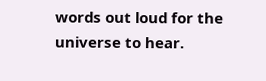words out loud for the universe to hear.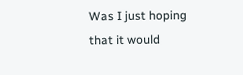Was I just hoping that it would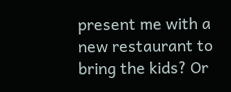present me with a new restaurant to bring the kids? Or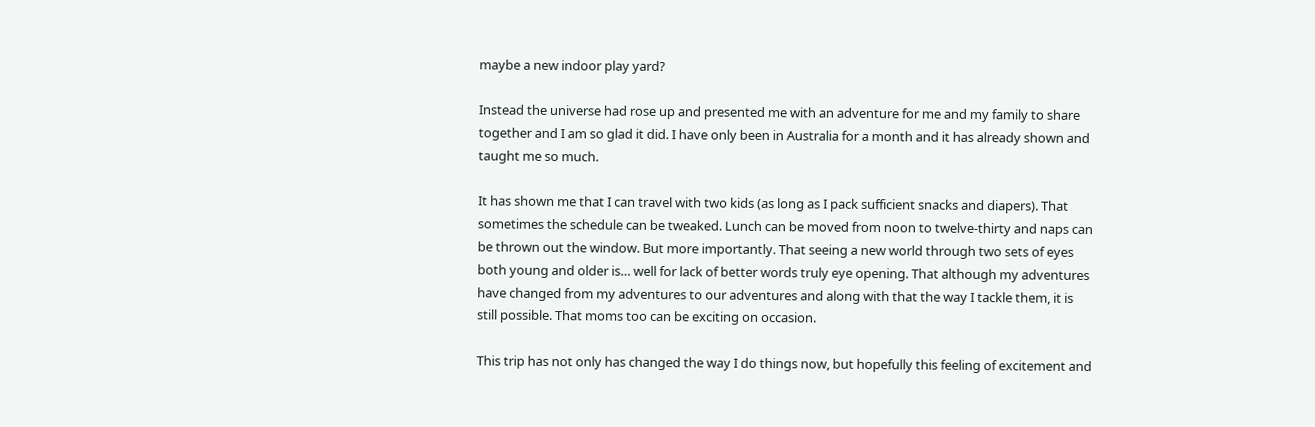maybe a new indoor play yard?

Instead the universe had rose up and presented me with an adventure for me and my family to share together and I am so glad it did. I have only been in Australia for a month and it has already shown and taught me so much.

It has shown me that I can travel with two kids (as long as I pack sufficient snacks and diapers). That sometimes the schedule can be tweaked. Lunch can be moved from noon to twelve-thirty and naps can be thrown out the window. But more importantly. That seeing a new world through two sets of eyes both young and older is… well for lack of better words truly eye opening. That although my adventures have changed from my adventures to our adventures and along with that the way I tackle them, it is still possible. That moms too can be exciting on occasion.

This trip has not only has changed the way I do things now, but hopefully this feeling of excitement and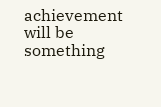achievement will be something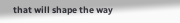that will shape the way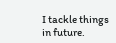I tackle things in future.